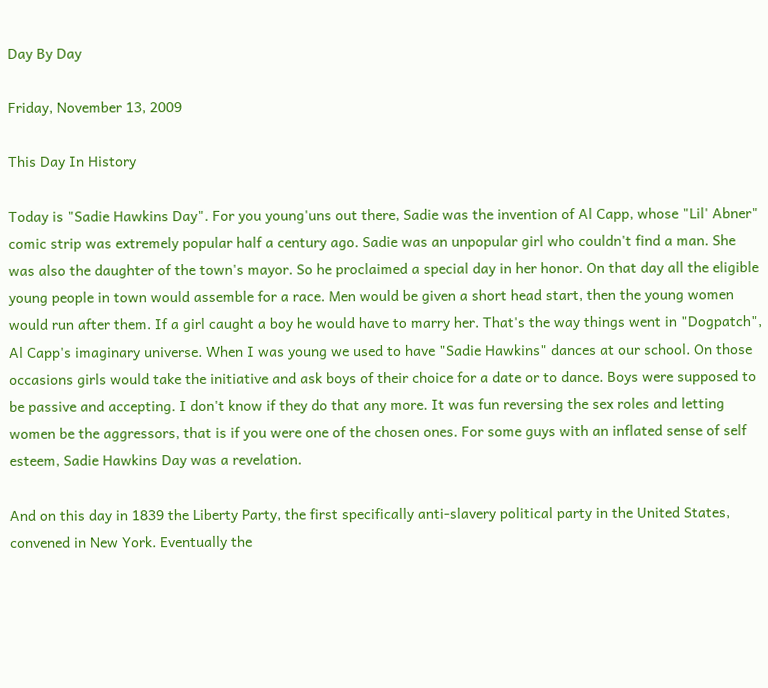Day By Day

Friday, November 13, 2009

This Day In History

Today is "Sadie Hawkins Day". For you young'uns out there, Sadie was the invention of Al Capp, whose "Lil' Abner" comic strip was extremely popular half a century ago. Sadie was an unpopular girl who couldn't find a man. She was also the daughter of the town's mayor. So he proclaimed a special day in her honor. On that day all the eligible young people in town would assemble for a race. Men would be given a short head start, then the young women would run after them. If a girl caught a boy he would have to marry her. That's the way things went in "Dogpatch", Al Capp's imaginary universe. When I was young we used to have "Sadie Hawkins" dances at our school. On those occasions girls would take the initiative and ask boys of their choice for a date or to dance. Boys were supposed to be passive and accepting. I don't know if they do that any more. It was fun reversing the sex roles and letting women be the aggressors, that is if you were one of the chosen ones. For some guys with an inflated sense of self esteem, Sadie Hawkins Day was a revelation.

And on this day in 1839 the Liberty Party, the first specifically anti-slavery political party in the United States, convened in New York. Eventually the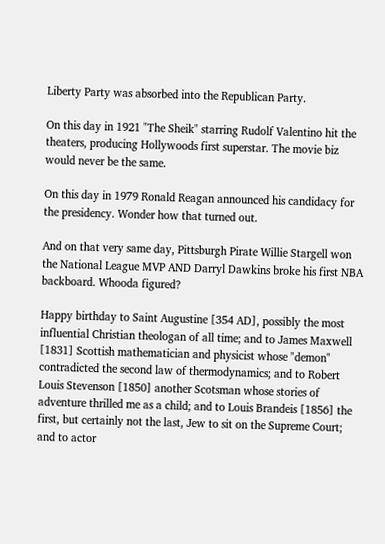Liberty Party was absorbed into the Republican Party.

On this day in 1921 "The Sheik" starring Rudolf Valentino hit the theaters, producing Hollywoods first superstar. The movie biz would never be the same.

On this day in 1979 Ronald Reagan announced his candidacy for the presidency. Wonder how that turned out.

And on that very same day, Pittsburgh Pirate Willie Stargell won the National League MVP AND Darryl Dawkins broke his first NBA backboard. Whooda figured?

Happy birthday to Saint Augustine [354 AD], possibly the most influential Christian theologan of all time; and to James Maxwell [1831] Scottish mathematician and physicist whose "demon" contradicted the second law of thermodynamics; and to Robert Louis Stevenson [1850] another Scotsman whose stories of adventure thrilled me as a child; and to Louis Brandeis [1856] the first, but certainly not the last, Jew to sit on the Supreme Court; and to actor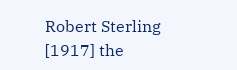Robert Sterling [1917] the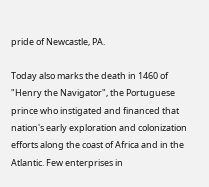pride of Newcastle, PA.

Today also marks the death in 1460 of "Henry the Navigator", the Portuguese prince who instigated and financed that nation's early exploration and colonization efforts along the coast of Africa and in the Atlantic. Few enterprises in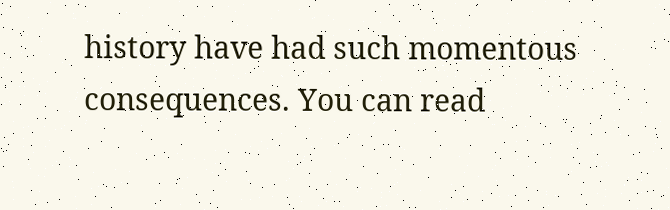history have had such momentous consequences. You can read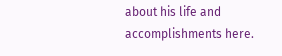about his life and accomplishments here.